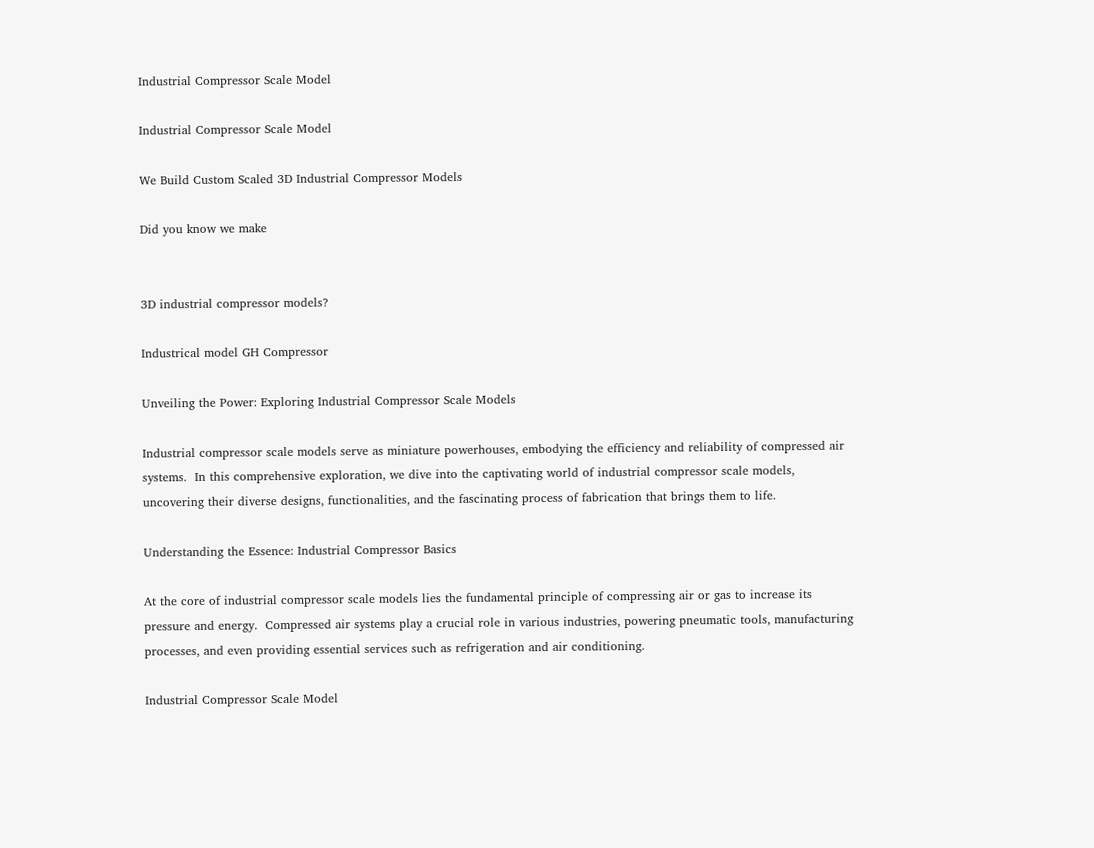Industrial Compressor Scale Model

Industrial Compressor Scale Model

We Build Custom Scaled 3D Industrial Compressor Models

Did you know we make


3D industrial compressor models?

Industrical model GH Compressor

Unveiling the Power: Exploring Industrial Compressor Scale Models

Industrial compressor scale models serve as miniature powerhouses, embodying the efficiency and reliability of compressed air systems.  In this comprehensive exploration, we dive into the captivating world of industrial compressor scale models, uncovering their diverse designs, functionalities, and the fascinating process of fabrication that brings them to life.

Understanding the Essence: Industrial Compressor Basics

At the core of industrial compressor scale models lies the fundamental principle of compressing air or gas to increase its pressure and energy.  Compressed air systems play a crucial role in various industries, powering pneumatic tools, manufacturing processes, and even providing essential services such as refrigeration and air conditioning.

Industrial Compressor Scale Model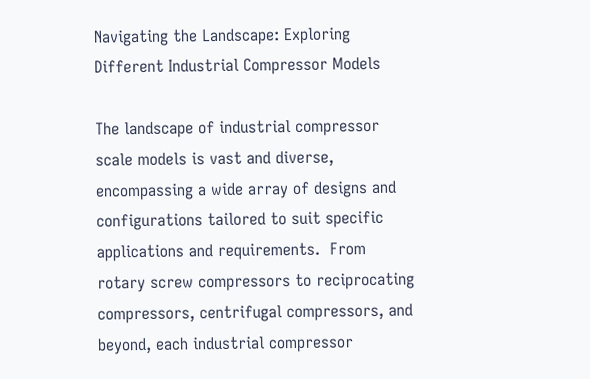Navigating the Landscape: Exploring Different Industrial Compressor Models

The landscape of industrial compressor scale models is vast and diverse, encompassing a wide array of designs and configurations tailored to suit specific applications and requirements.  From rotary screw compressors to reciprocating compressors, centrifugal compressors, and beyond, each industrial compressor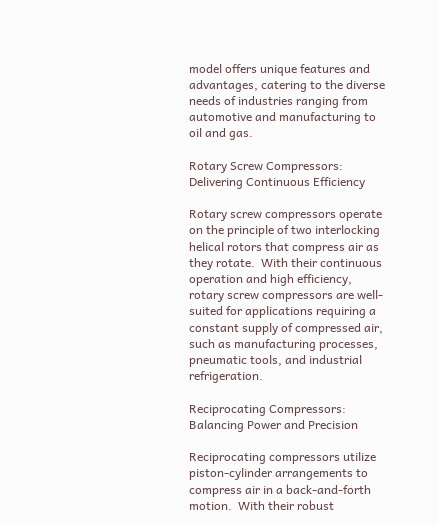model offers unique features and advantages, catering to the diverse needs of industries ranging from automotive and manufacturing to oil and gas.

Rotary Screw Compressors: Delivering Continuous Efficiency

Rotary screw compressors operate on the principle of two interlocking helical rotors that compress air as they rotate.  With their continuous operation and high efficiency, rotary screw compressors are well-suited for applications requiring a constant supply of compressed air, such as manufacturing processes, pneumatic tools, and industrial refrigeration.

Reciprocating Compressors: Balancing Power and Precision

Reciprocating compressors utilize piston-cylinder arrangements to compress air in a back-and-forth motion.  With their robust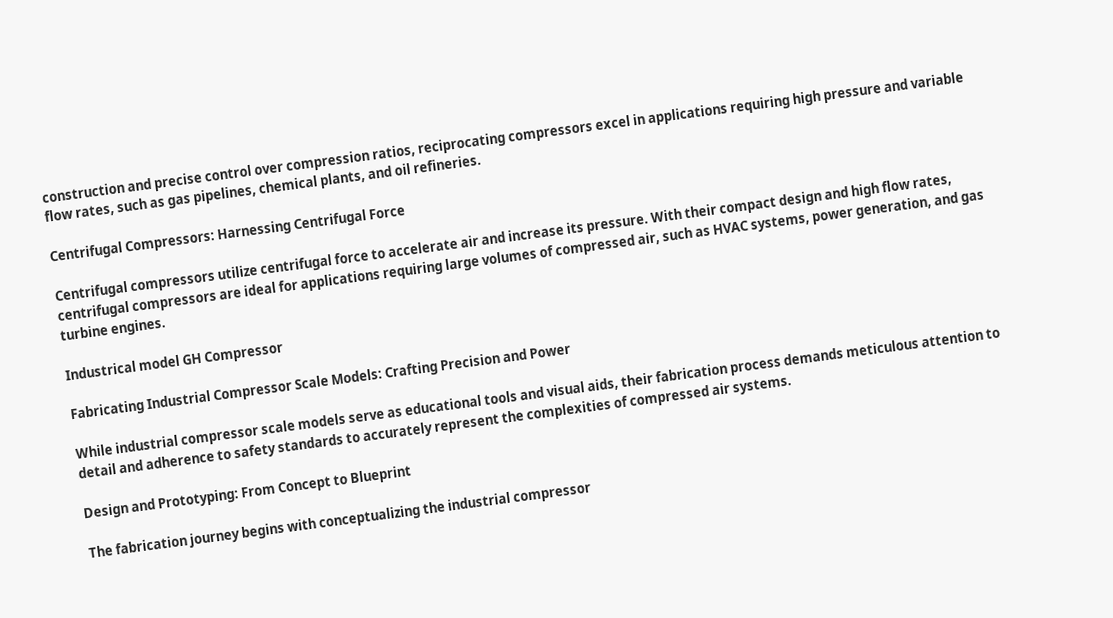construction and precise control over compression ratios, reciprocating compressors excel in applications requiring high pressure and variable flow rates, such as gas pipelines, chemical plants, and oil refineries.

Centrifugal Compressors: Harnessing Centrifugal Force

Centrifugal compressors utilize centrifugal force to accelerate air and increase its pressure. With their compact design and high flow rates, centrifugal compressors are ideal for applications requiring large volumes of compressed air, such as HVAC systems, power generation, and gas turbine engines.

Industrical model GH Compressor

Fabricating Industrial Compressor Scale Models: Crafting Precision and Power

While industrial compressor scale models serve as educational tools and visual aids, their fabrication process demands meticulous attention to detail and adherence to safety standards to accurately represent the complexities of compressed air systems.

Design and Prototyping: From Concept to Blueprint

The fabrication journey begins with conceptualizing the industrial compressor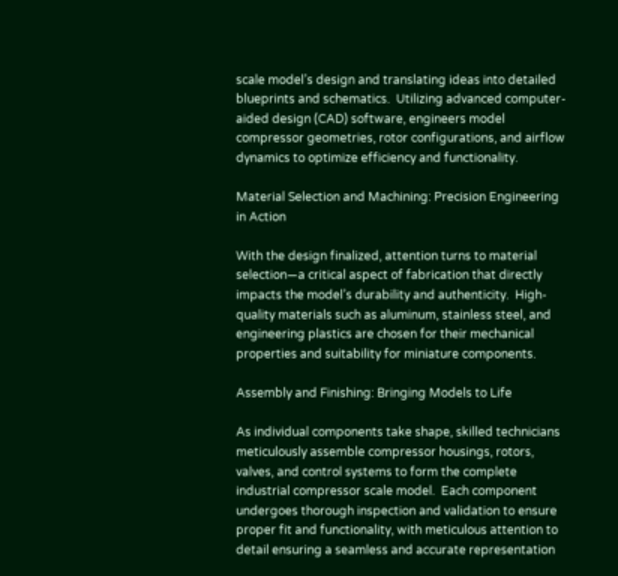scale model’s design and translating ideas into detailed blueprints and schematics.  Utilizing advanced computer-aided design (CAD) software, engineers model compressor geometries, rotor configurations, and airflow dynamics to optimize efficiency and functionality.

Material Selection and Machining: Precision Engineering in Action

With the design finalized, attention turns to material selection—a critical aspect of fabrication that directly impacts the model’s durability and authenticity.  High-quality materials such as aluminum, stainless steel, and engineering plastics are chosen for their mechanical properties and suitability for miniature components.

Assembly and Finishing: Bringing Models to Life

As individual components take shape, skilled technicians meticulously assemble compressor housings, rotors, valves, and control systems to form the complete industrial compressor scale model.  Each component undergoes thorough inspection and validation to ensure proper fit and functionality, with meticulous attention to detail ensuring a seamless and accurate representation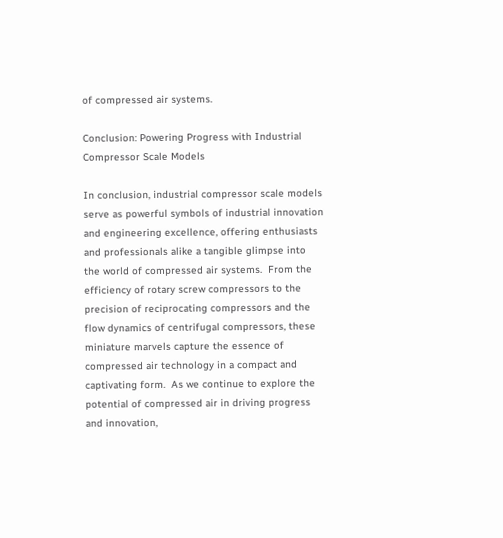of compressed air systems.

Conclusion: Powering Progress with Industrial Compressor Scale Models

In conclusion, industrial compressor scale models serve as powerful symbols of industrial innovation and engineering excellence, offering enthusiasts and professionals alike a tangible glimpse into the world of compressed air systems.  From the efficiency of rotary screw compressors to the precision of reciprocating compressors and the flow dynamics of centrifugal compressors, these miniature marvels capture the essence of compressed air technology in a compact and captivating form.  As we continue to explore the potential of compressed air in driving progress and innovation,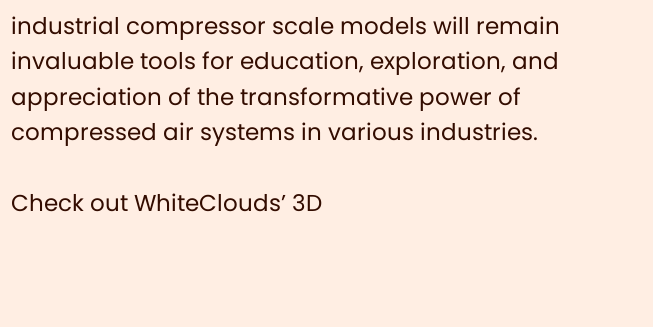industrial compressor scale models will remain invaluable tools for education, exploration, and appreciation of the transformative power of compressed air systems in various industries.

Check out WhiteClouds’ 3D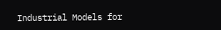Industrial Models for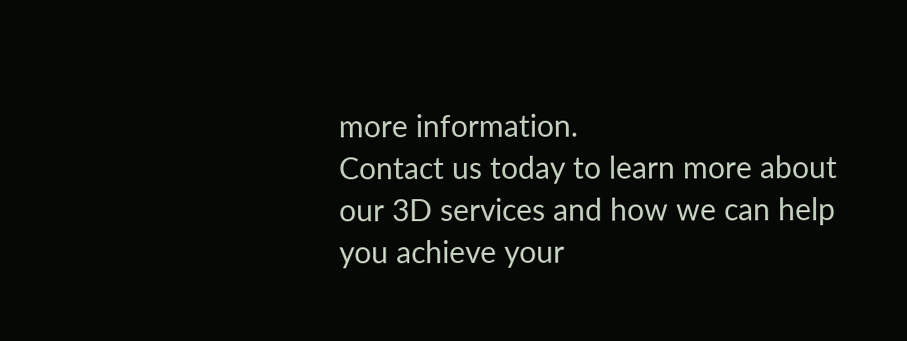more information.
Contact us today to learn more about our 3D services and how we can help you achieve your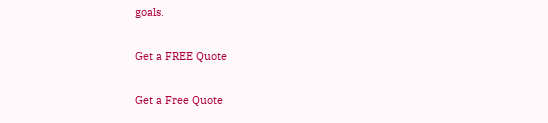goals.

Get a FREE Quote

Get a Free Quote